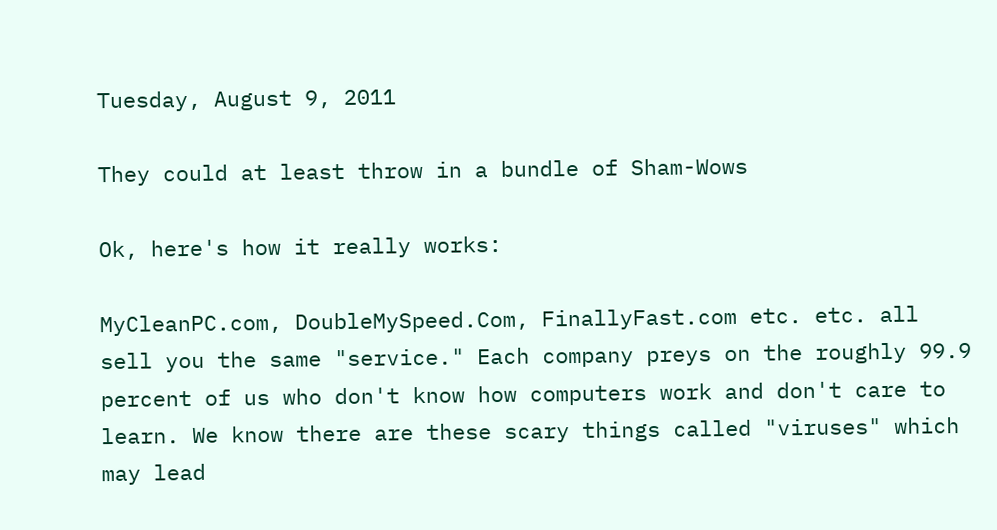Tuesday, August 9, 2011

They could at least throw in a bundle of Sham-Wows

Ok, here's how it really works:

MyCleanPC.com, DoubleMySpeed.Com, FinallyFast.com etc. etc. all sell you the same "service." Each company preys on the roughly 99.9 percent of us who don't know how computers work and don't care to learn. We know there are these scary things called "viruses" which may lead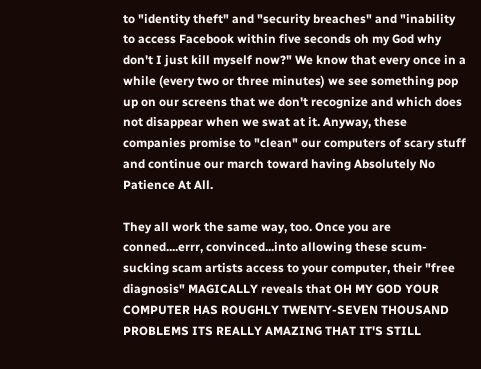to "identity theft" and "security breaches" and "inability to access Facebook within five seconds oh my God why don't I just kill myself now?" We know that every once in a while (every two or three minutes) we see something pop up on our screens that we don't recognize and which does not disappear when we swat at it. Anyway, these companies promise to "clean" our computers of scary stuff and continue our march toward having Absolutely No Patience At All.

They all work the same way, too. Once you are conned....errr, convinced...into allowing these scum-sucking scam artists access to your computer, their "free diagnosis" MAGICALLY reveals that OH MY GOD YOUR COMPUTER HAS ROUGHLY TWENTY-SEVEN THOUSAND PROBLEMS ITS REALLY AMAZING THAT IT'S STILL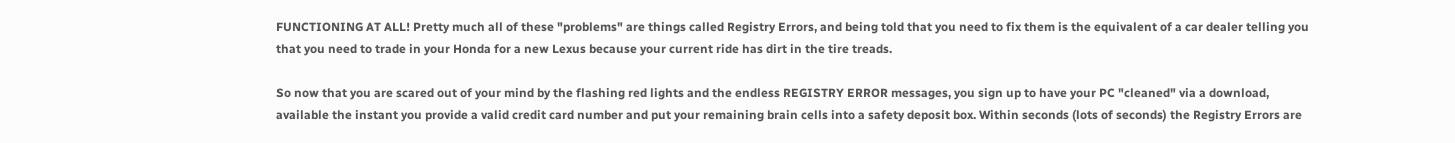FUNCTIONING AT ALL! Pretty much all of these "problems" are things called Registry Errors, and being told that you need to fix them is the equivalent of a car dealer telling you that you need to trade in your Honda for a new Lexus because your current ride has dirt in the tire treads.

So now that you are scared out of your mind by the flashing red lights and the endless REGISTRY ERROR messages, you sign up to have your PC "cleaned" via a download, available the instant you provide a valid credit card number and put your remaining brain cells into a safety deposit box. Within seconds (lots of seconds) the Registry Errors are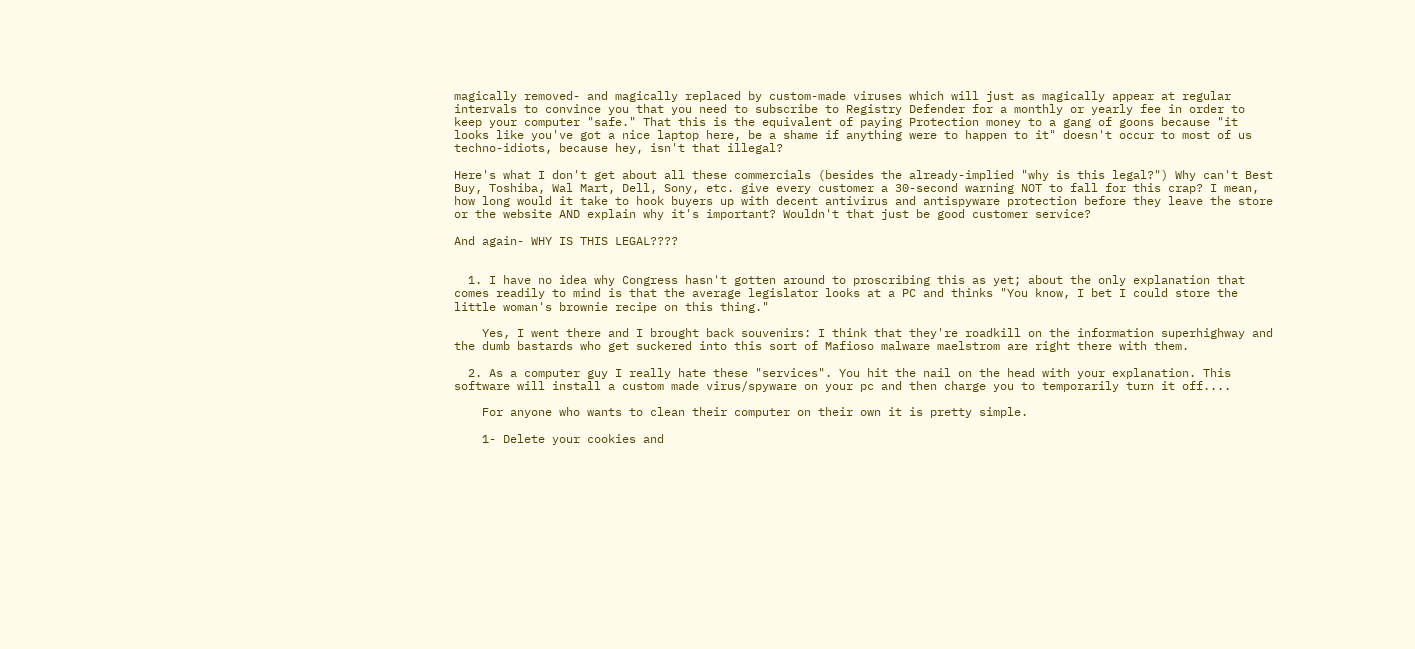magically removed- and magically replaced by custom-made viruses which will just as magically appear at regular intervals to convince you that you need to subscribe to Registry Defender for a monthly or yearly fee in order to keep your computer "safe." That this is the equivalent of paying Protection money to a gang of goons because "it looks like you've got a nice laptop here, be a shame if anything were to happen to it" doesn't occur to most of us techno-idiots, because hey, isn't that illegal?

Here's what I don't get about all these commercials (besides the already-implied "why is this legal?") Why can't Best Buy, Toshiba, Wal Mart, Dell, Sony, etc. give every customer a 30-second warning NOT to fall for this crap? I mean, how long would it take to hook buyers up with decent antivirus and antispyware protection before they leave the store or the website AND explain why it's important? Wouldn't that just be good customer service?

And again- WHY IS THIS LEGAL????


  1. I have no idea why Congress hasn't gotten around to proscribing this as yet; about the only explanation that comes readily to mind is that the average legislator looks at a PC and thinks "You know, I bet I could store the little woman's brownie recipe on this thing."

    Yes, I went there and I brought back souvenirs: I think that they're roadkill on the information superhighway and the dumb bastards who get suckered into this sort of Mafioso malware maelstrom are right there with them.

  2. As a computer guy I really hate these "services". You hit the nail on the head with your explanation. This software will install a custom made virus/spyware on your pc and then charge you to temporarily turn it off....

    For anyone who wants to clean their computer on their own it is pretty simple.

    1- Delete your cookies and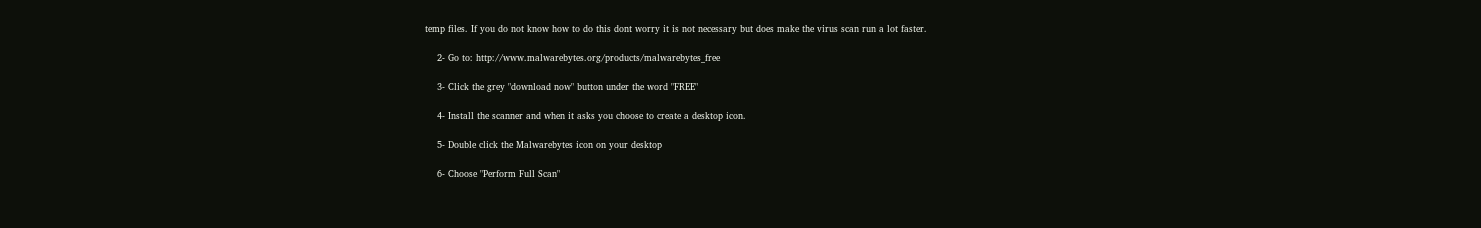temp files. If you do not know how to do this dont worry it is not necessary but does make the virus scan run a lot faster.

    2- Go to: http://www.malwarebytes.org/products/malwarebytes_free

    3- Click the grey "download now" button under the word "FREE"

    4- Install the scanner and when it asks you choose to create a desktop icon.

    5- Double click the Malwarebytes icon on your desktop

    6- Choose "Perform Full Scan"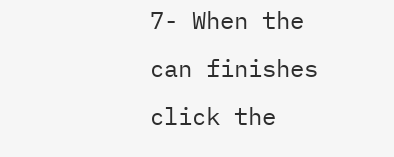7- When the can finishes click the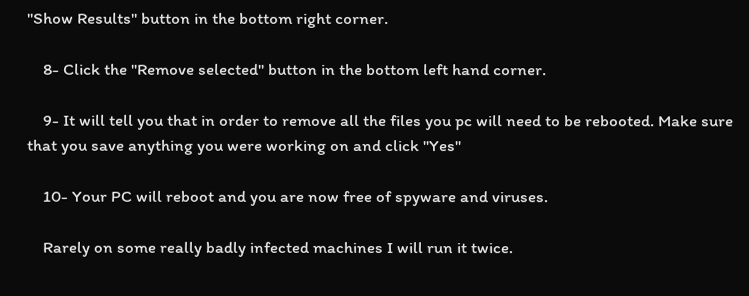"Show Results" button in the bottom right corner.

    8- Click the "Remove selected" button in the bottom left hand corner.

    9- It will tell you that in order to remove all the files you pc will need to be rebooted. Make sure that you save anything you were working on and click "Yes"

    10- Your PC will reboot and you are now free of spyware and viruses.

    Rarely on some really badly infected machines I will run it twice.